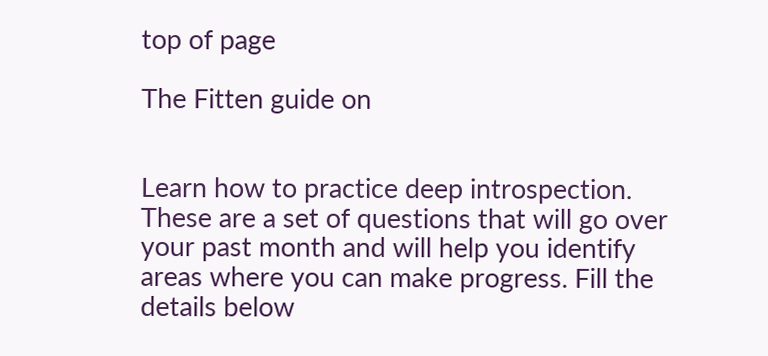top of page

The Fitten guide on


Learn how to practice deep introspection. These are a set of questions that will go over your past month and will help you identify areas where you can make progress. Fill the details below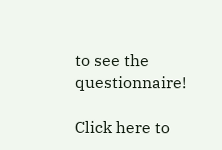to see the questionnaire!

Click here to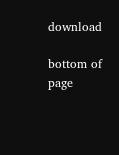download

bottom of page